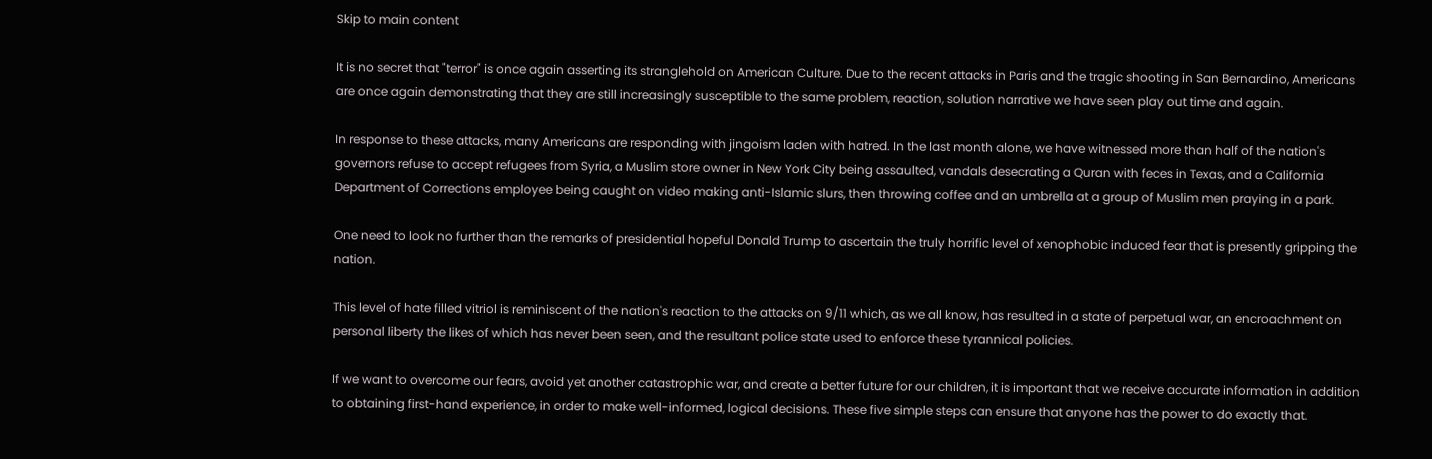Skip to main content

It is no secret that "terror" is once again asserting its stranglehold on American Culture. Due to the recent attacks in Paris and the tragic shooting in San Bernardino, Americans are once again demonstrating that they are still increasingly susceptible to the same problem, reaction, solution narrative we have seen play out time and again.

In response to these attacks, many Americans are responding with jingoism laden with hatred. In the last month alone, we have witnessed more than half of the nation's governors refuse to accept refugees from Syria, a Muslim store owner in New York City being assaulted, vandals desecrating a Quran with feces in Texas, and a California Department of Corrections employee being caught on video making anti-Islamic slurs, then throwing coffee and an umbrella at a group of Muslim men praying in a park.

One need to look no further than the remarks of presidential hopeful Donald Trump to ascertain the truly horrific level of xenophobic induced fear that is presently gripping the nation.

This level of hate filled vitriol is reminiscent of the nation's reaction to the attacks on 9/11 which, as we all know, has resulted in a state of perpetual war, an encroachment on personal liberty the likes of which has never been seen, and the resultant police state used to enforce these tyrannical policies.

If we want to overcome our fears, avoid yet another catastrophic war, and create a better future for our children, it is important that we receive accurate information in addition to obtaining first-hand experience, in order to make well-informed, logical decisions. These five simple steps can ensure that anyone has the power to do exactly that.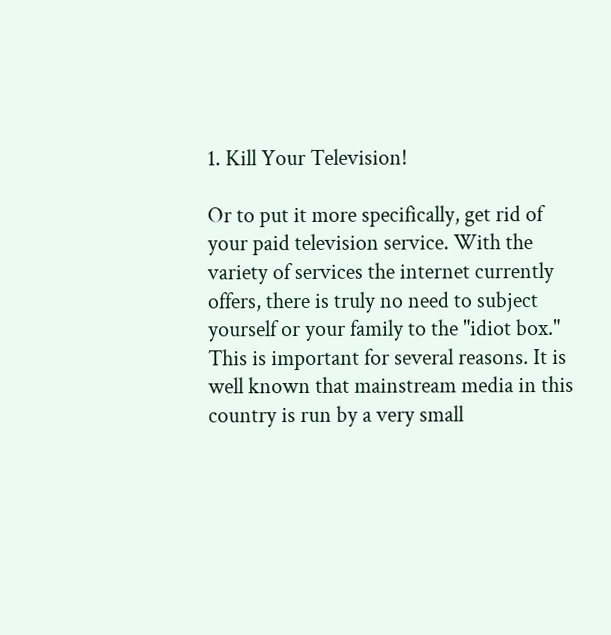1. Kill Your Television!

Or to put it more specifically, get rid of your paid television service. With the variety of services the internet currently offers, there is truly no need to subject yourself or your family to the "idiot box." This is important for several reasons. It is well known that mainstream media in this country is run by a very small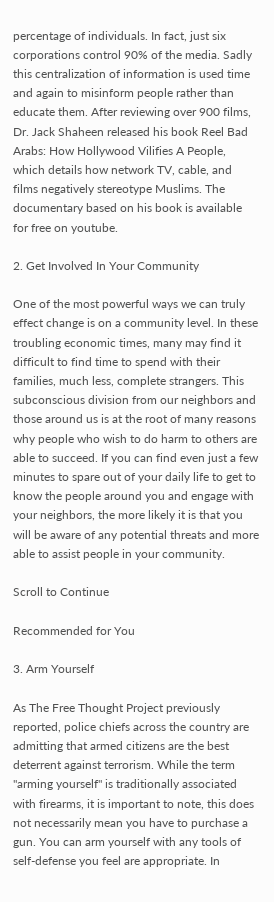percentage of individuals. In fact, just six corporations control 90% of the media. Sadly this centralization of information is used time and again to misinform people rather than educate them. After reviewing over 900 films, Dr. Jack Shaheen released his book Reel Bad Arabs: How Hollywood Vilifies A People, which details how network TV, cable, and films negatively stereotype Muslims. The documentary based on his book is available for free on youtube.

2. Get Involved In Your Community

One of the most powerful ways we can truly effect change is on a community level. In these troubling economic times, many may find it difficult to find time to spend with their families, much less, complete strangers. This subconscious division from our neighbors and those around us is at the root of many reasons why people who wish to do harm to others are able to succeed. If you can find even just a few minutes to spare out of your daily life to get to know the people around you and engage with your neighbors, the more likely it is that you will be aware of any potential threats and more able to assist people in your community.

Scroll to Continue

Recommended for You

3. Arm Yourself

As The Free Thought Project previously reported, police chiefs across the country are admitting that armed citizens are the best deterrent against terrorism. While the term "arming yourself" is traditionally associated with firearms, it is important to note, this does not necessarily mean you have to purchase a gun. You can arm yourself with any tools of self-defense you feel are appropriate. In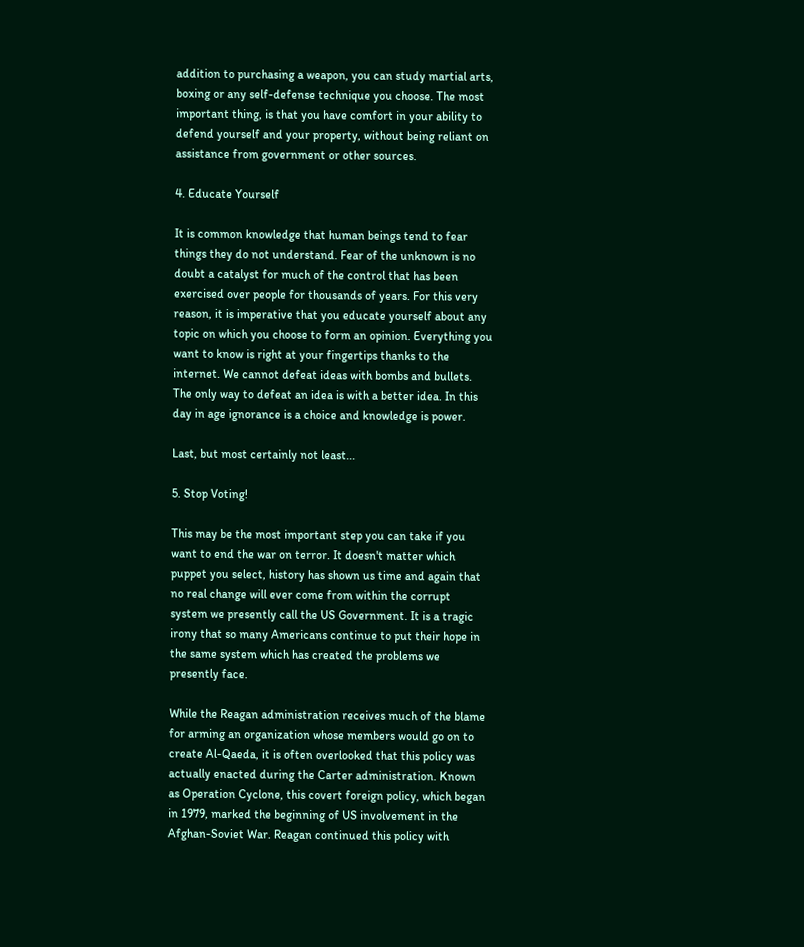addition to purchasing a weapon, you can study martial arts, boxing or any self-defense technique you choose. The most important thing, is that you have comfort in your ability to defend yourself and your property, without being reliant on assistance from government or other sources.

4. Educate Yourself

It is common knowledge that human beings tend to fear things they do not understand. Fear of the unknown is no doubt a catalyst for much of the control that has been exercised over people for thousands of years. For this very reason, it is imperative that you educate yourself about any topic on which you choose to form an opinion. Everything you want to know is right at your fingertips thanks to the internet. We cannot defeat ideas with bombs and bullets. The only way to defeat an idea is with a better idea. In this day in age ignorance is a choice and knowledge is power.

Last, but most certainly not least...

5. Stop Voting!

This may be the most important step you can take if you want to end the war on terror. It doesn't matter which puppet you select, history has shown us time and again that no real change will ever come from within the corrupt system we presently call the US Government. It is a tragic irony that so many Americans continue to put their hope in the same system which has created the problems we presently face.

While the Reagan administration receives much of the blame for arming an organization whose members would go on to create Al-Qaeda, it is often overlooked that this policy was actually enacted during the Carter administration. Known as Operation Cyclone, this covert foreign policy, which began in 1979, marked the beginning of US involvement in the Afghan-Soviet War. Reagan continued this policy with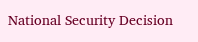National Security Decision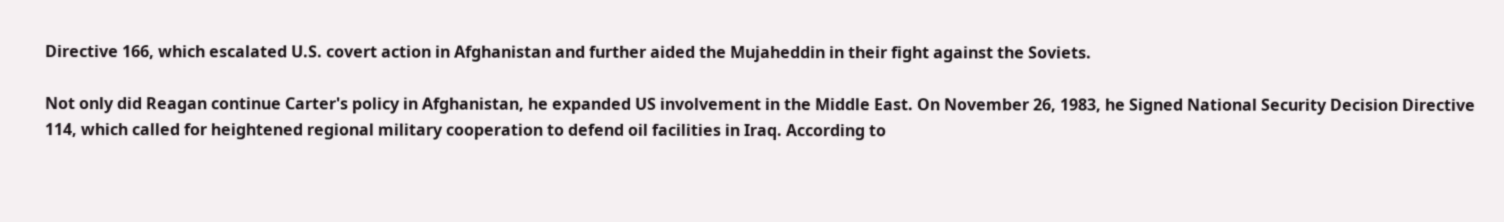Directive 166, which escalated U.S. covert action in Afghanistan and further aided the Mujaheddin in their fight against the Soviets.

Not only did Reagan continue Carter's policy in Afghanistan, he expanded US involvement in the Middle East. On November 26, 1983, he Signed National Security Decision Directive 114, which called for heightened regional military cooperation to defend oil facilities in Iraq. According to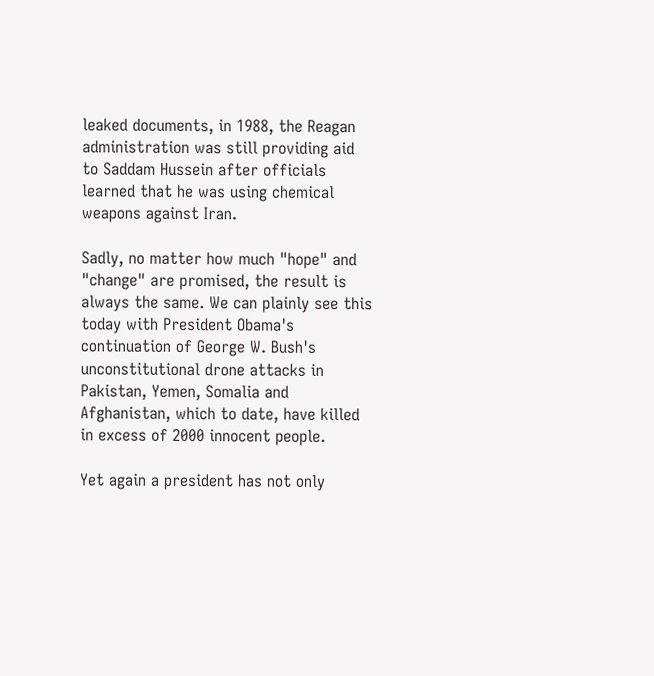leaked documents, in 1988, the Reagan administration was still providing aid to Saddam Hussein after officials learned that he was using chemical weapons against Iran.

Sadly, no matter how much "hope" and "change" are promised, the result is always the same. We can plainly see this today with President Obama's continuation of George W. Bush's unconstitutional drone attacks in Pakistan, Yemen, Somalia and Afghanistan, which to date, have killed in excess of 2000 innocent people.

Yet again a president has not only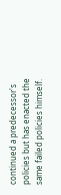continued a predecessor's policies but has enacted the same failed policies himself.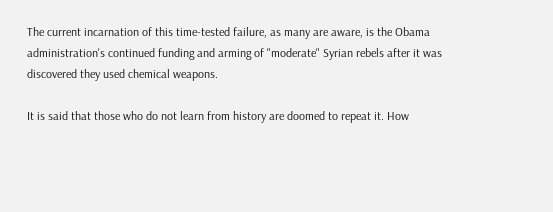The current incarnation of this time-tested failure, as many are aware, is the Obama administration's continued funding and arming of "moderate" Syrian rebels after it was discovered they used chemical weapons.

It is said that those who do not learn from history are doomed to repeat it. How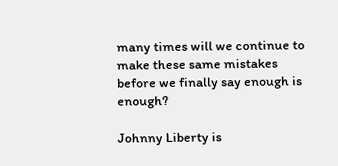many times will we continue to make these same mistakes before we finally say enough is enough?

Johnny Liberty is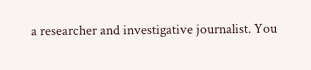a researcher and investigative journalist. You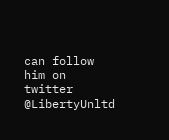can follow him on twitter @LibertyUnltd